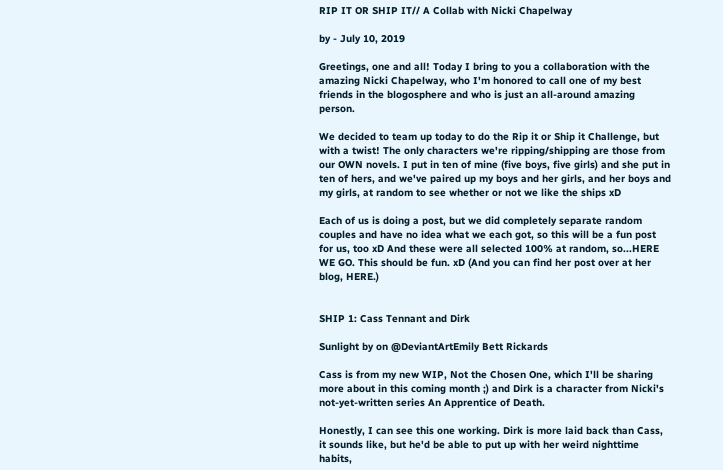RIP IT OR SHIP IT// A Collab with Nicki Chapelway

by - July 10, 2019

Greetings, one and all! Today I bring to you a collaboration with the amazing Nicki Chapelway, who I'm honored to call one of my best friends in the blogosphere and who is just an all-around amazing person.

We decided to team up today to do the Rip it or Ship it Challenge, but with a twist! The only characters we're ripping/shipping are those from our OWN novels. I put in ten of mine (five boys, five girls) and she put in ten of hers, and we've paired up my boys and her girls, and her boys and my girls, at random to see whether or not we like the ships xD

Each of us is doing a post, but we did completely separate random couples and have no idea what we each got, so this will be a fun post for us, too xD And these were all selected 100% at random, so...HERE WE GO. This should be fun. xD (And you can find her post over at her blog, HERE.)


SHIP 1: Cass Tennant and Dirk

Sunlight by on @DeviantArtEmily Bett Rickards

Cass is from my new WIP, Not the Chosen One, which I'll be sharing more about in this coming month ;) and Dirk is a character from Nicki's not-yet-written series An Apprentice of Death.

Honestly, I can see this one working. Dirk is more laid back than Cass, it sounds like, but he'd be able to put up with her weird nighttime habits,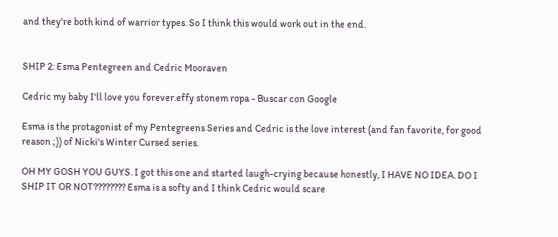and they're both kind of warrior types. So I think this would work out in the end.


SHIP 2: Esma Pentegreen and Cedric Mooraven

Cedric my baby I'll love you forever.effy stonem ropa - Buscar con Google

Esma is the protagonist of my Pentegreens Series and Cedric is the love interest (and fan favorite, for good reason ;)) of Nicki's Winter Cursed series.

OH MY GOSH YOU GUYS. I got this one and started laugh-crying because honestly, I HAVE NO IDEA. DO I SHIP IT OR NOT???????? Esma is a softy and I think Cedric would scare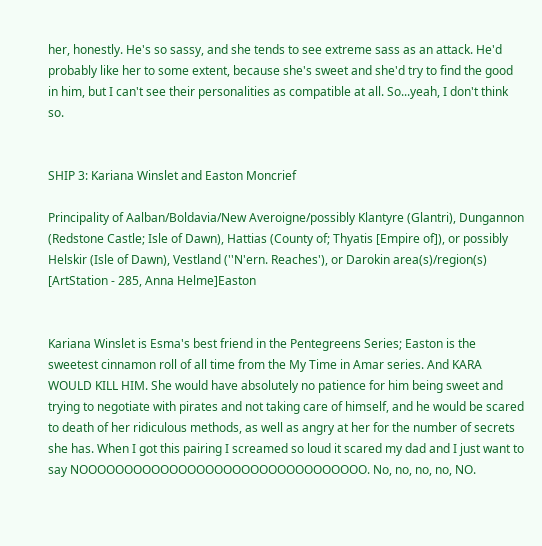her, honestly. He's so sassy, and she tends to see extreme sass as an attack. He'd probably like her to some extent, because she's sweet and she'd try to find the good in him, but I can't see their personalities as compatible at all. So...yeah, I don't think so.


SHIP 3: Kariana Winslet and Easton Moncrief

Principality of Aalban/Boldavia/New Averoigne/possibly Klantyre (Glantri), Dungannon (Redstone Castle; Isle of Dawn), Hattias (County of; Thyatis [Empire of]), or possibly Helskir (Isle of Dawn), Vestland (''N'ern. Reaches'), or Darokin area(s)/region(s)  [ArtStation - 285, Anna Helme]Easton


Kariana Winslet is Esma's best friend in the Pentegreens Series; Easton is the sweetest cinnamon roll of all time from the My Time in Amar series. And KARA WOULD KILL HIM. She would have absolutely no patience for him being sweet and trying to negotiate with pirates and not taking care of himself, and he would be scared to death of her ridiculous methods, as well as angry at her for the number of secrets she has. When I got this pairing I screamed so loud it scared my dad and I just want to say NOOOOOOOOOOOOOOOOOOOOOOOOOOOOOOOO. No, no, no, no, NO.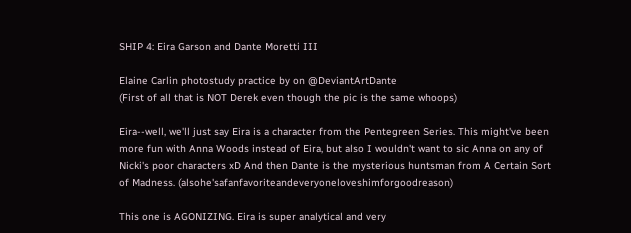SHIP 4: Eira Garson and Dante Moretti III

Elaine Carlin photostudy practice by on @DeviantArtDante
(First of all that is NOT Derek even though the pic is the same whoops)

Eira--well, we'll just say Eira is a character from the Pentegreen Series. This might've been more fun with Anna Woods instead of Eira, but also I wouldn't want to sic Anna on any of Nicki's poor characters xD And then Dante is the mysterious huntsman from A Certain Sort of Madness. (alsohe'safanfavoriteandeveryoneloveshimforgoodreason)

This one is AGONIZING. Eira is super analytical and very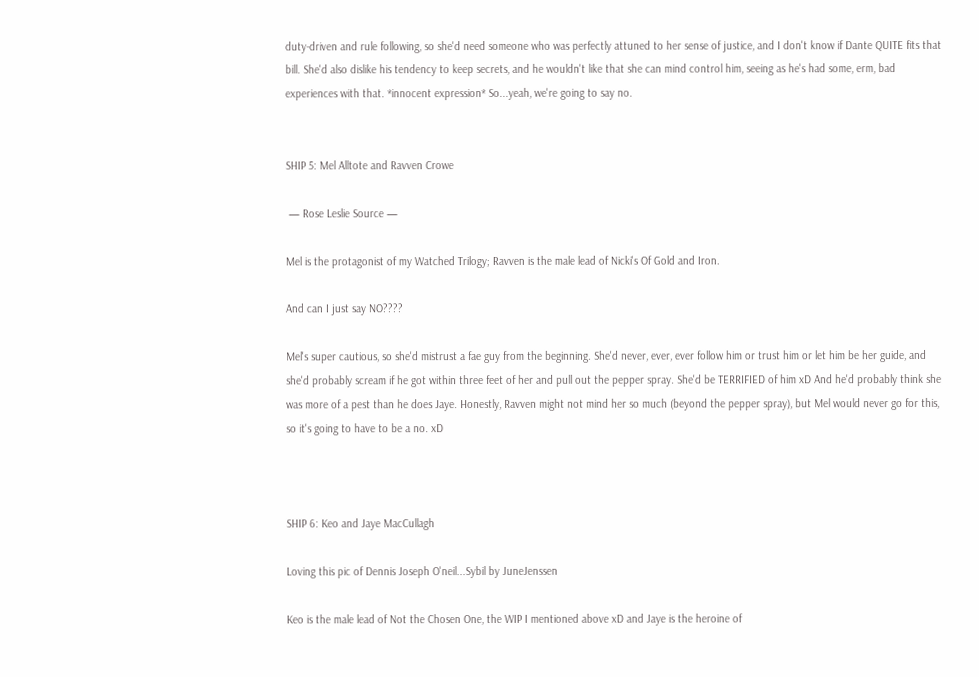duty-driven and rule following, so she'd need someone who was perfectly attuned to her sense of justice, and I don't know if Dante QUITE fits that bill. She'd also dislike his tendency to keep secrets, and he wouldn't like that she can mind control him, seeing as he's had some, erm, bad experiences with that. *innocent expression* So...yeah, we're going to say no.


SHIP 5: Mel Alltote and Ravven Crowe

 — Rose Leslie Source —

Mel is the protagonist of my Watched Trilogy; Ravven is the male lead of Nicki's Of Gold and Iron.

And can I just say NO????

Mel's super cautious, so she'd mistrust a fae guy from the beginning. She'd never, ever, ever follow him or trust him or let him be her guide, and she'd probably scream if he got within three feet of her and pull out the pepper spray. She'd be TERRIFIED of him xD And he'd probably think she was more of a pest than he does Jaye. Honestly, Ravven might not mind her so much (beyond the pepper spray), but Mel would never go for this, so it's going to have to be a no. xD



SHIP 6: Keo and Jaye MacCullagh

Loving this pic of Dennis Joseph O'neil...Sybil by JuneJenssen

Keo is the male lead of Not the Chosen One, the WIP I mentioned above xD and Jaye is the heroine of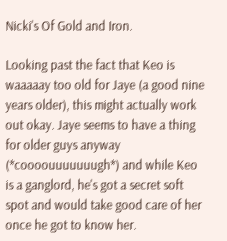Nicki's Of Gold and Iron.

Looking past the fact that Keo is waaaaay too old for Jaye (a good nine years older), this might actually work out okay. Jaye seems to have a thing for older guys anyway (*coooouuuuuuugh*) and while Keo is a ganglord, he's got a secret soft spot and would take good care of her once he got to know her.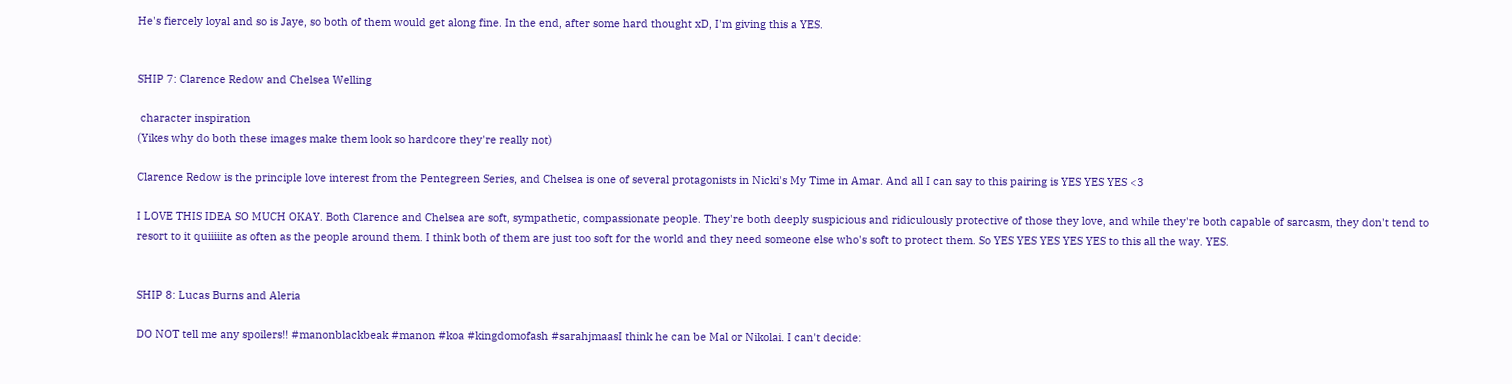He's fiercely loyal and so is Jaye, so both of them would get along fine. In the end, after some hard thought xD, I'm giving this a YES.


SHIP 7: Clarence Redow and Chelsea Welling

 character inspiration
(Yikes why do both these images make them look so hardcore they're really not)

Clarence Redow is the principle love interest from the Pentegreen Series, and Chelsea is one of several protagonists in Nicki's My Time in Amar. And all I can say to this pairing is YES YES YES <3

I LOVE THIS IDEA SO MUCH OKAY. Both Clarence and Chelsea are soft, sympathetic, compassionate people. They're both deeply suspicious and ridiculously protective of those they love, and while they're both capable of sarcasm, they don't tend to resort to it quiiiiite as often as the people around them. I think both of them are just too soft for the world and they need someone else who's soft to protect them. So YES YES YES YES YES to this all the way. YES.


SHIP 8: Lucas Burns and Aleria

DO NOT tell me any spoilers!! #manonblackbeak #manon #koa #kingdomofash #sarahjmaasI think he can be Mal or Nikolai. I can't decide: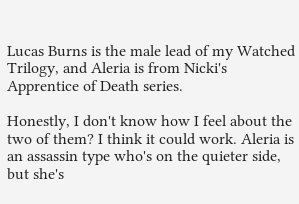Lucas Burns is the male lead of my Watched Trilogy, and Aleria is from Nicki's Apprentice of Death series.

Honestly, I don't know how I feel about the two of them? I think it could work. Aleria is an assassin type who's on the quieter side, but she's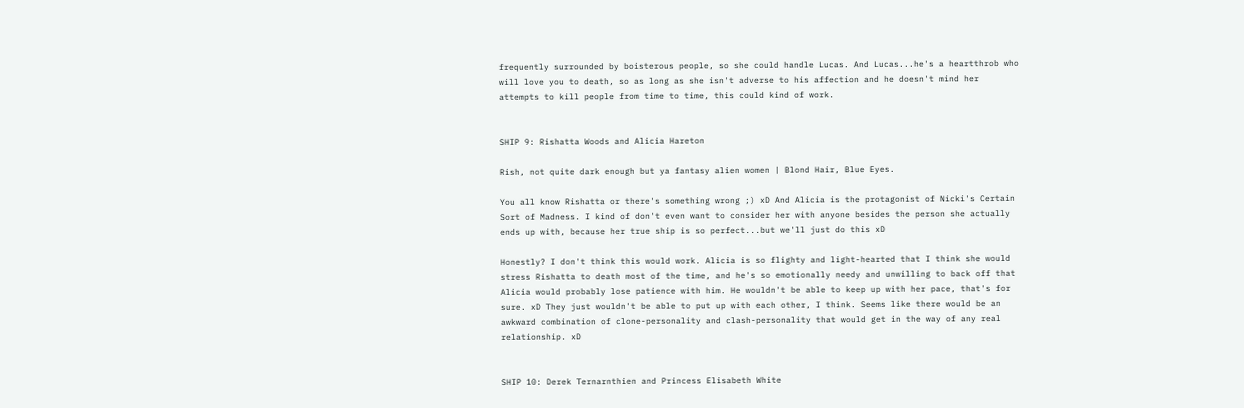frequently surrounded by boisterous people, so she could handle Lucas. And Lucas...he's a heartthrob who will love you to death, so as long as she isn't adverse to his affection and he doesn't mind her attempts to kill people from time to time, this could kind of work.


SHIP 9: Rishatta Woods and Alicia Hareton

Rish, not quite dark enough but ya fantasy alien women | Blond Hair, Blue Eyes.

You all know Rishatta or there's something wrong ;) xD And Alicia is the protagonist of Nicki's Certain Sort of Madness. I kind of don't even want to consider her with anyone besides the person she actually ends up with, because her true ship is so perfect...but we'll just do this xD

Honestly? I don't think this would work. Alicia is so flighty and light-hearted that I think she would stress Rishatta to death most of the time, and he's so emotionally needy and unwilling to back off that Alicia would probably lose patience with him. He wouldn't be able to keep up with her pace, that's for sure. xD They just wouldn't be able to put up with each other, I think. Seems like there would be an awkward combination of clone-personality and clash-personality that would get in the way of any real relationship. xD


SHIP 10: Derek Ternarnthien and Princess Elisabeth White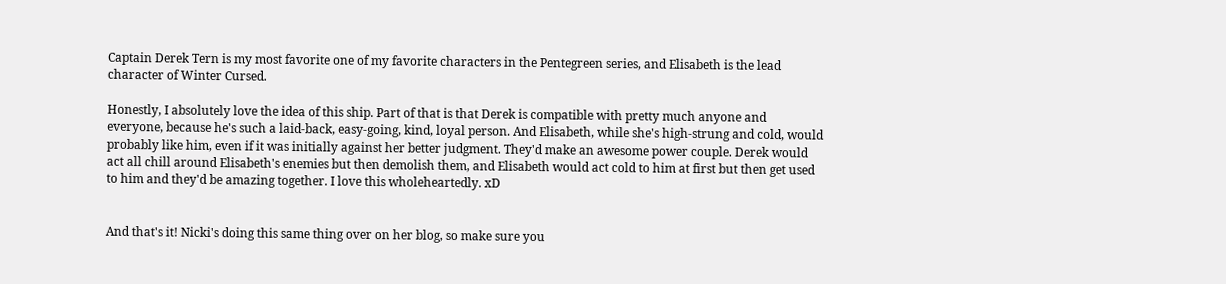Captain Derek Tern is my most favorite one of my favorite characters in the Pentegreen series, and Elisabeth is the lead character of Winter Cursed.

Honestly, I absolutely love the idea of this ship. Part of that is that Derek is compatible with pretty much anyone and everyone, because he's such a laid-back, easy-going, kind, loyal person. And Elisabeth, while she's high-strung and cold, would probably like him, even if it was initially against her better judgment. They'd make an awesome power couple. Derek would act all chill around Elisabeth's enemies but then demolish them, and Elisabeth would act cold to him at first but then get used to him and they'd be amazing together. I love this wholeheartedly. xD


And that's it! Nicki's doing this same thing over on her blog, so make sure you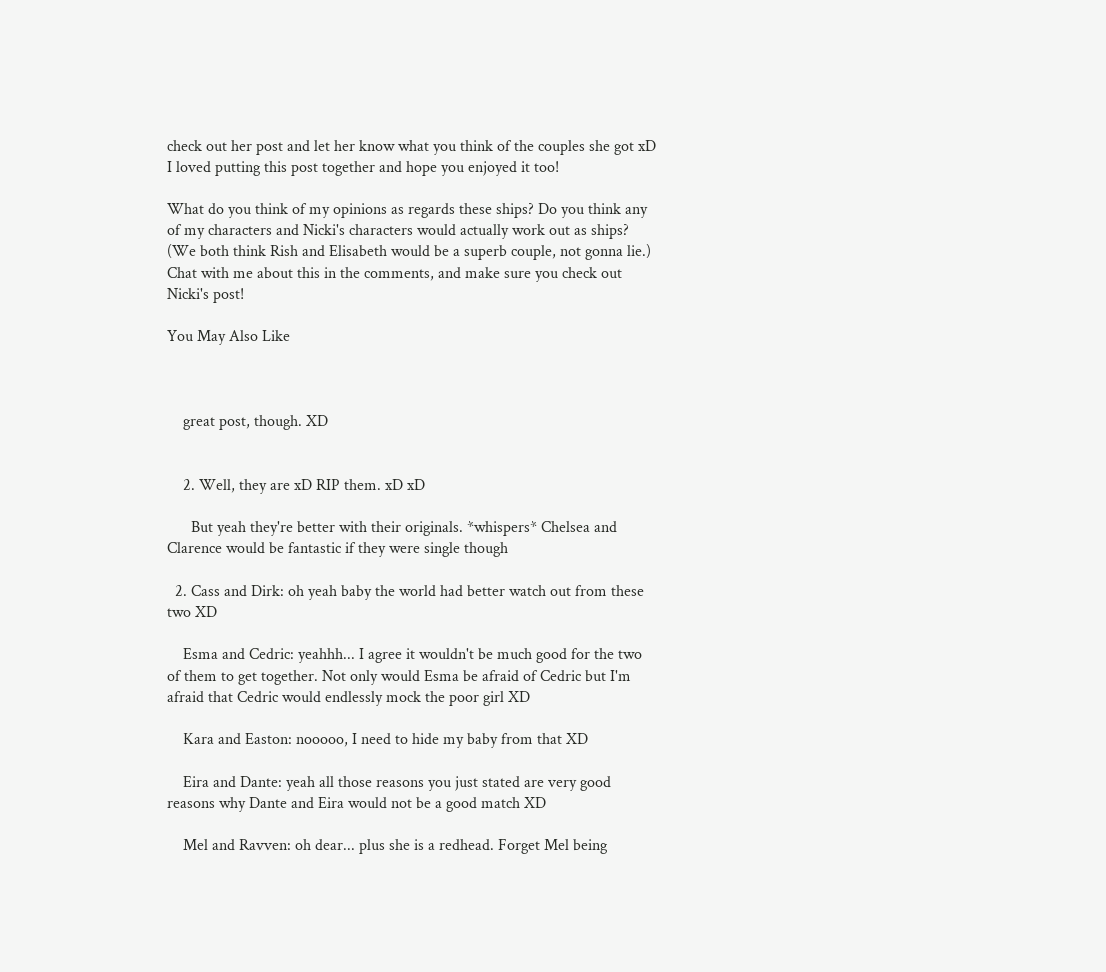check out her post and let her know what you think of the couples she got xD I loved putting this post together and hope you enjoyed it too!

What do you think of my opinions as regards these ships? Do you think any of my characters and Nicki's characters would actually work out as ships? (We both think Rish and Elisabeth would be a superb couple, not gonna lie.) Chat with me about this in the comments, and make sure you check out Nicki's post!

You May Also Like



    great post, though. XD


    2. Well, they are xD RIP them. xD xD

      But yeah they're better with their originals. *whispers* Chelsea and Clarence would be fantastic if they were single though

  2. Cass and Dirk: oh yeah baby the world had better watch out from these two XD

    Esma and Cedric: yeahhh... I agree it wouldn't be much good for the two of them to get together. Not only would Esma be afraid of Cedric but I'm afraid that Cedric would endlessly mock the poor girl XD

    Kara and Easton: nooooo, I need to hide my baby from that XD

    Eira and Dante: yeah all those reasons you just stated are very good reasons why Dante and Eira would not be a good match XD

    Mel and Ravven: oh dear... plus she is a redhead. Forget Mel being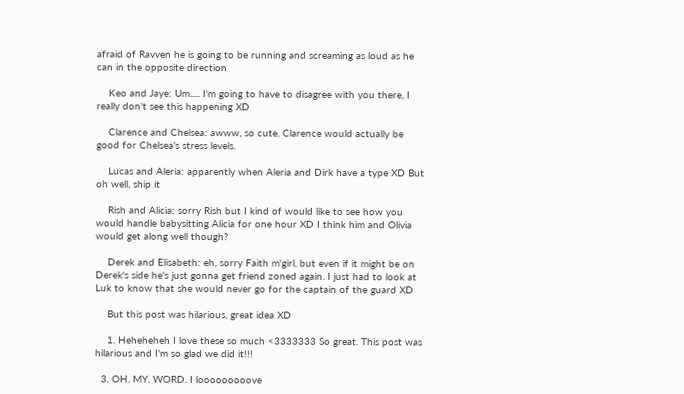afraid of Ravven he is going to be running and screaming as loud as he can in the opposite direction

    Keo and Jaye: Um..... I'm going to have to disagree with you there, I really don't see this happening XD

    Clarence and Chelsea: awww, so cute. Clarence would actually be good for Chelsea's stress levels.

    Lucas and Aleria: apparently when Aleria and Dirk have a type XD But oh well, ship it

    Rish and Alicia: sorry Rish but I kind of would like to see how you would handle babysitting Alicia for one hour XD I think him and Olivia would get along well though?

    Derek and Elisabeth: eh, sorry Faith m'girl, but even if it might be on Derek's side he's just gonna get friend zoned again. I just had to look at Luk to know that she would never go for the captain of the guard XD

    But this post was hilarious, great idea XD

    1. Heheheheh I love these so much <3333333 So great. This post was hilarious and I'm so glad we did it!!!

  3. OH. MY. WORD. I looooooooove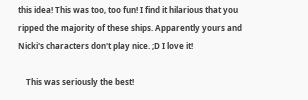this idea! This was too, too fun! I find it hilarious that you ripped the majority of these ships. Apparently yours and Nicki's characters don't play nice. ;D I love it!

    This was seriously the best!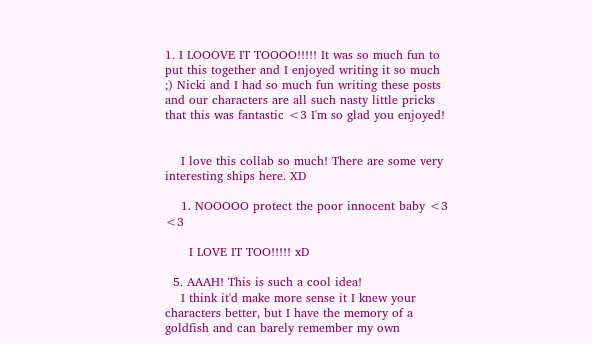1. I LOOOVE IT TOOOO!!!!! It was so much fun to put this together and I enjoyed writing it so much ;) Nicki and I had so much fun writing these posts and our characters are all such nasty little pricks that this was fantastic <3 I'm so glad you enjoyed!


    I love this collab so much! There are some very interesting ships here. XD

    1. NOOOOO protect the poor innocent baby <3 <3

      I LOVE IT TOO!!!!! xD

  5. AAAH! This is such a cool idea!
    I think it'd make more sense it I knew your characters better, but I have the memory of a goldfish and can barely remember my own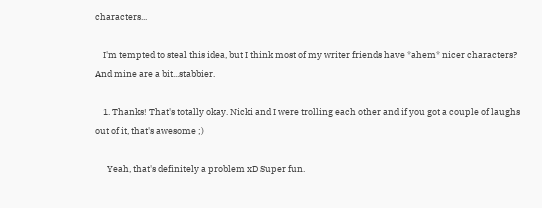characters...

    I'm tempted to steal this idea, but I think most of my writer friends have *ahem* nicer characters? And mine are a bit...stabbier.

    1. Thanks! That's totally okay. Nicki and I were trolling each other and if you got a couple of laughs out of it, that's awesome ;)

      Yeah, that's definitely a problem xD Super fun.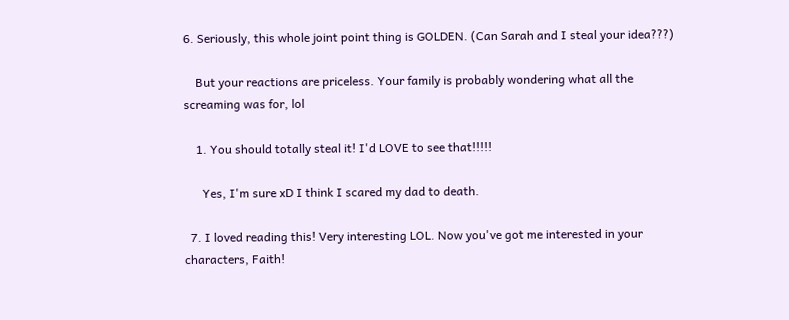6. Seriously, this whole joint point thing is GOLDEN. (Can Sarah and I steal your idea???)

    But your reactions are priceless. Your family is probably wondering what all the screaming was for, lol

    1. You should totally steal it! I'd LOVE to see that!!!!!

      Yes, I'm sure xD I think I scared my dad to death.

  7. I loved reading this! Very interesting LOL. Now you've got me interested in your characters, Faith!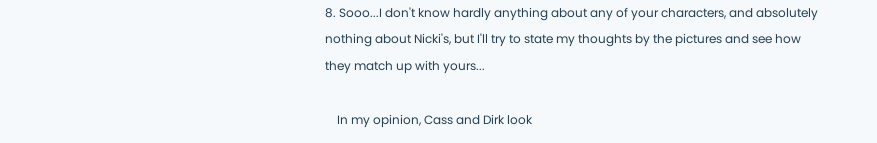8. Sooo...I don't know hardly anything about any of your characters, and absolutely nothing about Nicki's, but I'll try to state my thoughts by the pictures and see how they match up with yours...

    In my opinion, Cass and Dirk look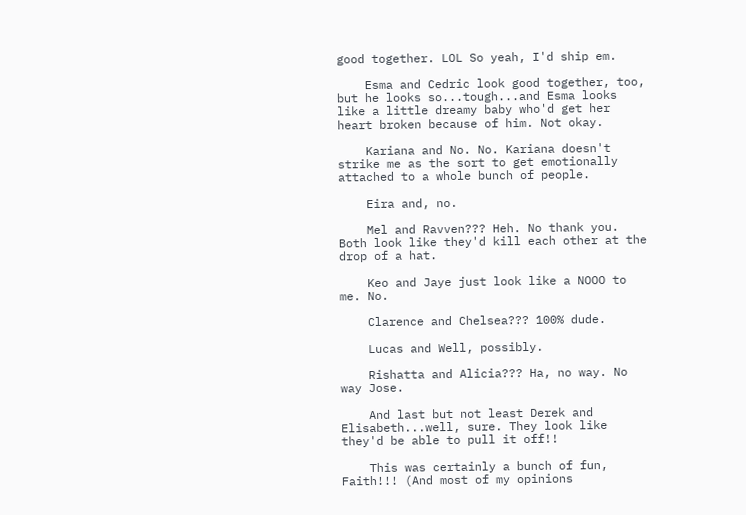good together. LOL So yeah, I'd ship em.

    Esma and Cedric look good together, too, but he looks so...tough...and Esma looks like a little dreamy baby who'd get her heart broken because of him. Not okay.

    Kariana and No. No. Kariana doesn't strike me as the sort to get emotionally attached to a whole bunch of people.

    Eira and, no.

    Mel and Ravven??? Heh. No thank you. Both look like they'd kill each other at the drop of a hat.

    Keo and Jaye just look like a NOOO to me. No.

    Clarence and Chelsea??? 100% dude.

    Lucas and Well, possibly.

    Rishatta and Alicia??? Ha, no way. No way Jose.

    And last but not least Derek and Elisabeth...well, sure. They look like they'd be able to pull it off!!

    This was certainly a bunch of fun, Faith!!! (And most of my opinions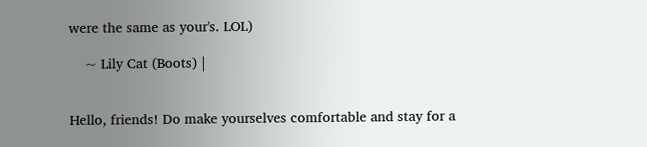were the same as your's. LOL)

    ~ Lily Cat (Boots) |


Hello, friends! Do make yourselves comfortable and stay for a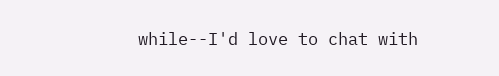while--I'd love to chat with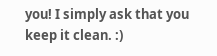you! I simply ask that you keep it clean. :)